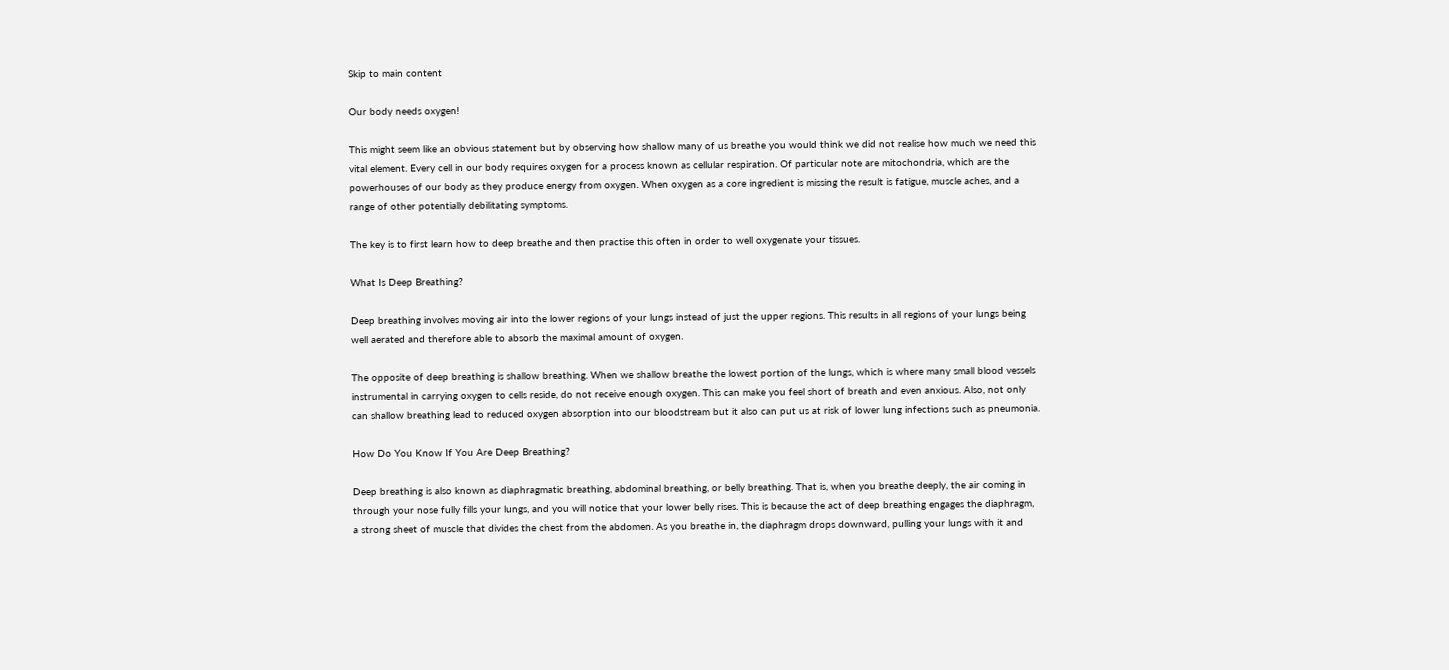Skip to main content

Our body needs oxygen!

This might seem like an obvious statement but by observing how shallow many of us breathe you would think we did not realise how much we need this vital element. Every cell in our body requires oxygen for a process known as cellular respiration. Of particular note are mitochondria, which are the powerhouses of our body as they produce energy from oxygen. When oxygen as a core ingredient is missing the result is fatigue, muscle aches, and a range of other potentially debilitating symptoms.

The key is to first learn how to deep breathe and then practise this often in order to well oxygenate your tissues.

What Is Deep Breathing?

Deep breathing involves moving air into the lower regions of your lungs instead of just the upper regions. This results in all regions of your lungs being well aerated and therefore able to absorb the maximal amount of oxygen.

The opposite of deep breathing is shallow breathing. When we shallow breathe the lowest portion of the lungs, which is where many small blood vessels instrumental in carrying oxygen to cells reside, do not receive enough oxygen. This can make you feel short of breath and even anxious. Also, not only can shallow breathing lead to reduced oxygen absorption into our bloodstream but it also can put us at risk of lower lung infections such as pneumonia.

How Do You Know If You Are Deep Breathing?

Deep breathing is also known as diaphragmatic breathing, abdominal breathing, or belly breathing. That is, when you breathe deeply, the air coming in through your nose fully fills your lungs, and you will notice that your lower belly rises. This is because the act of deep breathing engages the diaphragm, a strong sheet of muscle that divides the chest from the abdomen. As you breathe in, the diaphragm drops downward, pulling your lungs with it and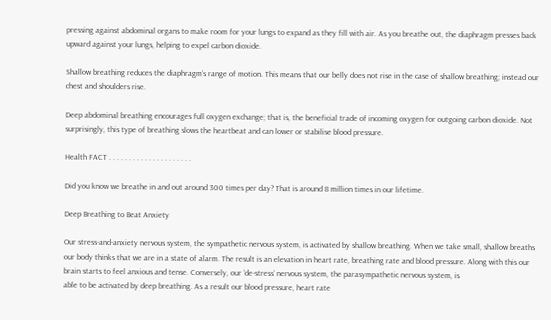pressing against abdominal organs to make room for your lungs to expand as they fill with air. As you breathe out, the diaphragm presses back upward against your lungs, helping to expel carbon dioxide.

Shallow breathing reduces the diaphragm’s range of motion. This means that our belly does not rise in the case of shallow breathing; instead our chest and shoulders rise.

Deep abdominal breathing encourages full oxygen exchange; that is, the beneficial trade of incoming oxygen for outgoing carbon dioxide. Not surprisingly, this type of breathing slows the heartbeat and can lower or stabilise blood pressure.

Health FACT . . . . . . . . . . . . . . . . . . . . .

Did you know we breathe in and out around 300 times per day? That is around 8 million times in our lifetime.

Deep Breathing to Beat Anxiety

Our stress-and-anxiety nervous system, the sympathetic nervous system, is activated by shallow breathing. When we take small, shallow breaths our body thinks that we are in a state of alarm. The result is an elevation in heart rate, breathing rate and blood pressure. Along with this our brain starts to feel anxious and tense. Conversely, our ‘de-stress’ nervous system, the parasympathetic nervous system, is
able to be activated by deep breathing. As a result our blood pressure, heart rate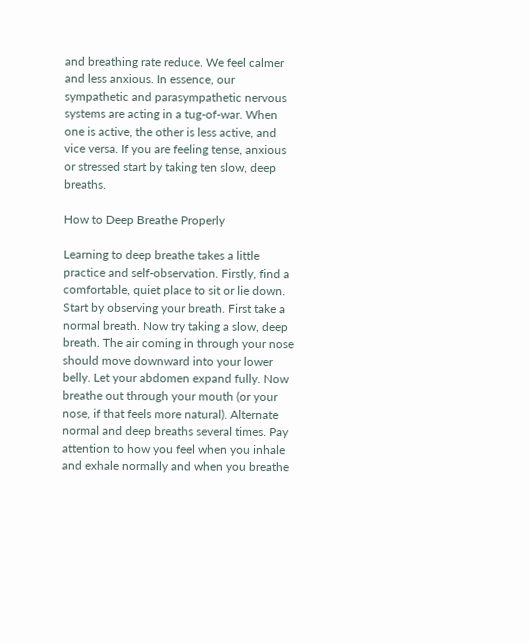and breathing rate reduce. We feel calmer and less anxious. In essence, our sympathetic and parasympathetic nervous systems are acting in a tug-of-war. When one is active, the other is less active, and vice versa. If you are feeling tense, anxious or stressed start by taking ten slow, deep breaths.

How to Deep Breathe Properly

Learning to deep breathe takes a little practice and self-observation. Firstly, find a comfortable, quiet place to sit or lie down. Start by observing your breath. First take a normal breath. Now try taking a slow, deep breath. The air coming in through your nose should move downward into your lower belly. Let your abdomen expand fully. Now breathe out through your mouth (or your nose, if that feels more natural). Alternate normal and deep breaths several times. Pay attention to how you feel when you inhale and exhale normally and when you breathe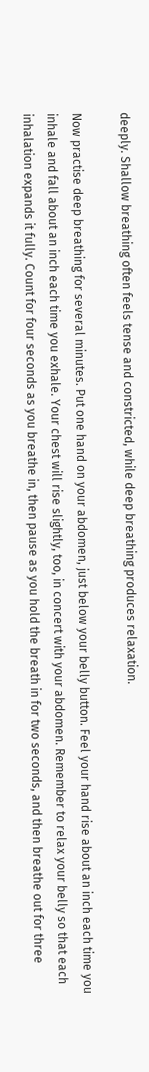deeply. Shallow breathing often feels tense and constricted, while deep breathing produces relaxation.

Now practise deep breathing for several minutes. Put one hand on your abdomen, just below your belly button. Feel your hand rise about an inch each time you inhale and fall about an inch each time you exhale. Your chest will rise slightly, too, in concert with your abdomen. Remember to relax your belly so that each inhalation expands it fully. Count for four seconds as you breathe in, then pause as you hold the breath in for two seconds, and then breathe out for three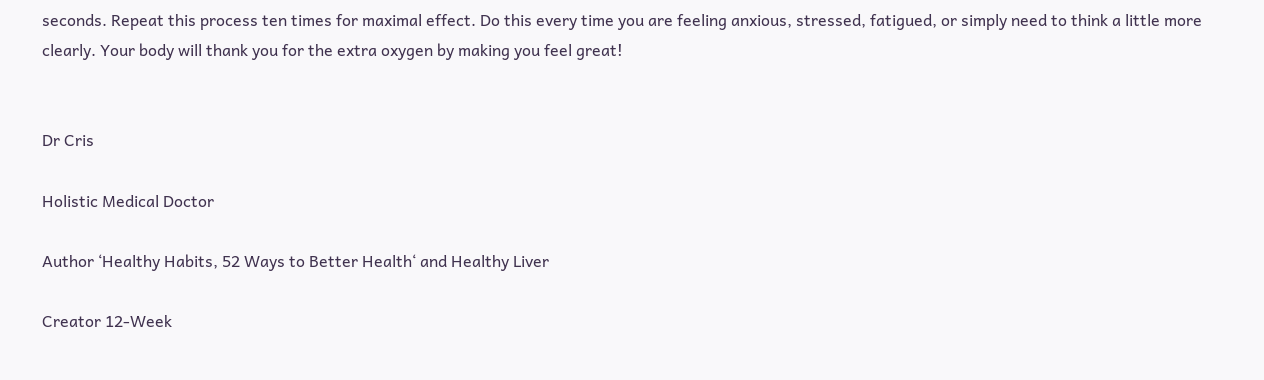seconds. Repeat this process ten times for maximal effect. Do this every time you are feeling anxious, stressed, fatigued, or simply need to think a little more clearly. Your body will thank you for the extra oxygen by making you feel great!


Dr Cris

Holistic Medical Doctor

Author ‘Healthy Habits, 52 Ways to Better Health‘ and Healthy Liver

Creator 12-Week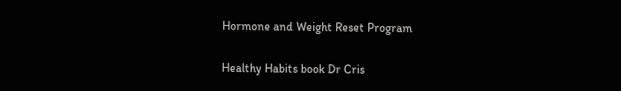Hormone and Weight Reset Program

Healthy Habits book Dr Cris